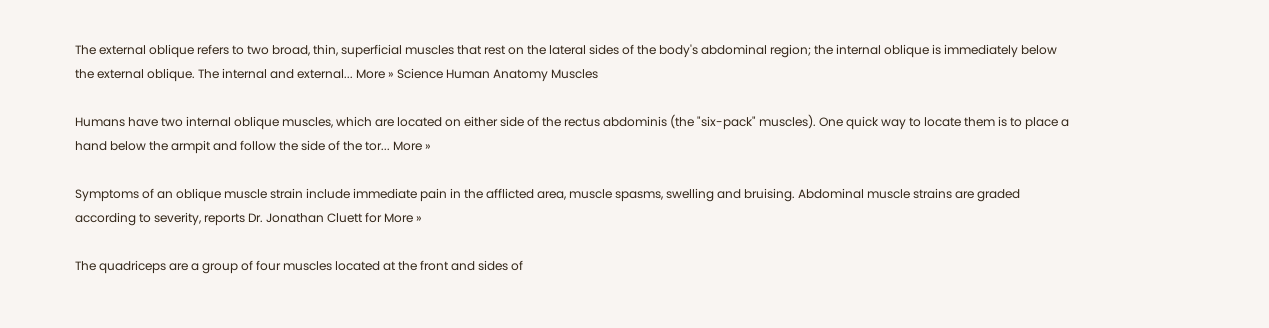The external oblique refers to two broad, thin, superficial muscles that rest on the lateral sides of the body's abdominal region; the internal oblique is immediately below the external oblique. The internal and external... More » Science Human Anatomy Muscles

Humans have two internal oblique muscles, which are located on either side of the rectus abdominis (the "six-pack" muscles). One quick way to locate them is to place a hand below the armpit and follow the side of the tor... More »

Symptoms of an oblique muscle strain include immediate pain in the afflicted area, muscle spasms, swelling and bruising. Abdominal muscle strains are graded according to severity, reports Dr. Jonathan Cluett for More »

The quadriceps are a group of four muscles located at the front and sides of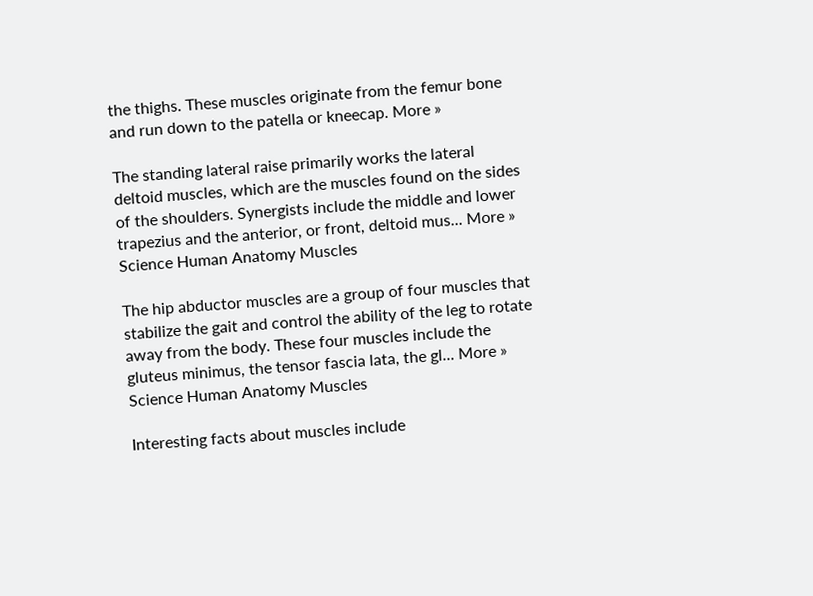the thighs. These muscles originate from the femur bone and run down to the patella or kneecap. More »

The standing lateral raise primarily works the lateral deltoid muscles, which are the muscles found on the sides of the shoulders. Synergists include the middle and lower trapezius and the anterior, or front, deltoid mus... More » Science Human Anatomy Muscles

The hip abductor muscles are a group of four muscles that stabilize the gait and control the ability of the leg to rotate away from the body. These four muscles include the gluteus minimus, the tensor fascia lata, the gl... More » Science Human Anatomy Muscles

Interesting facts about muscles include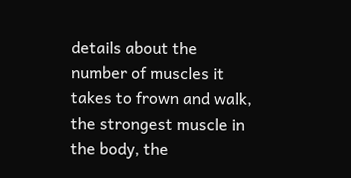details about the number of muscles it takes to frown and walk, the strongest muscle in the body, the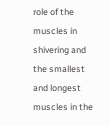role of the muscles in shivering and the smallest and longest muscles in the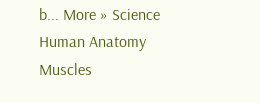b... More » Science Human Anatomy Muscles